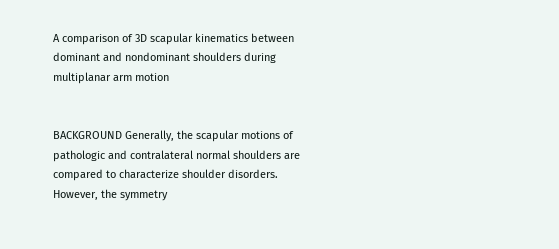A comparison of 3D scapular kinematics between dominant and nondominant shoulders during multiplanar arm motion


BACKGROUND Generally, the scapular motions of pathologic and contralateral normal shoulders are compared to characterize shoulder disorders. However, the symmetry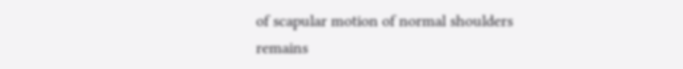of scapular motion of normal shoulders remains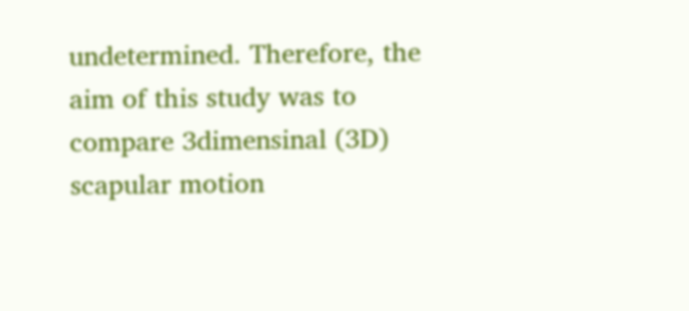undetermined. Therefore, the aim of this study was to compare 3dimensinal (3D) scapular motion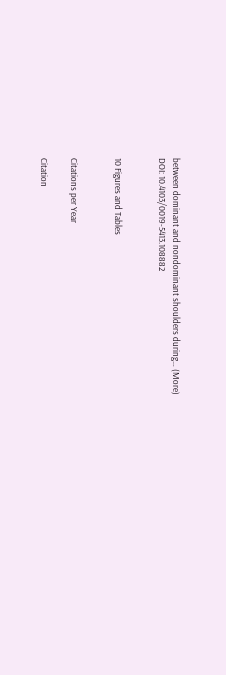between dominant and nondominant shoulders during… (More)
DOI: 10.4103/0019-5413.108882


10 Figures and Tables


Citations per Year

Citation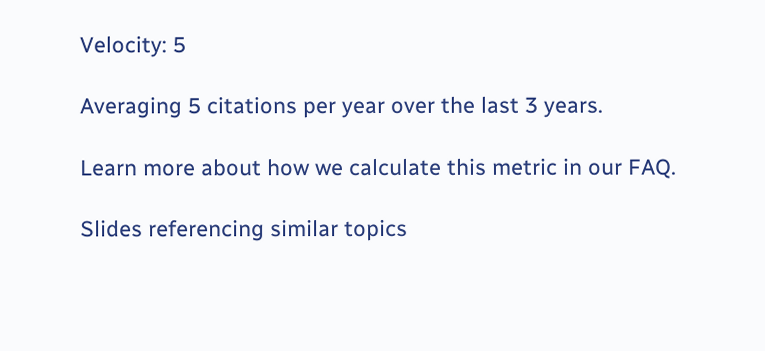Velocity: 5

Averaging 5 citations per year over the last 3 years.

Learn more about how we calculate this metric in our FAQ.

Slides referencing similar topics